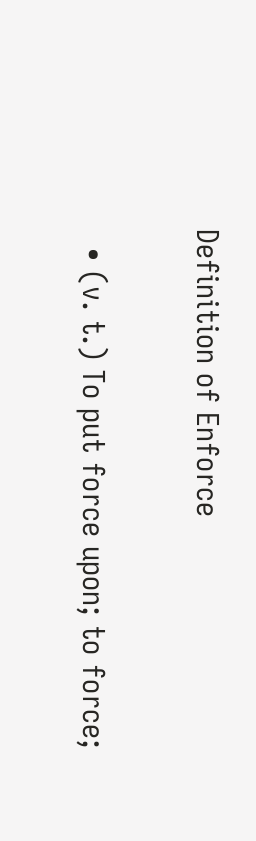Definition of Enforce

  • (v. t.) To put force upon; to force;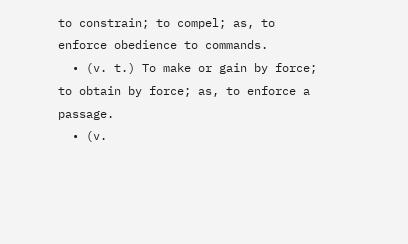to constrain; to compel; as, to enforce obedience to commands.
  • (v. t.) To make or gain by force; to obtain by force; as, to enforce a passage.
  • (v.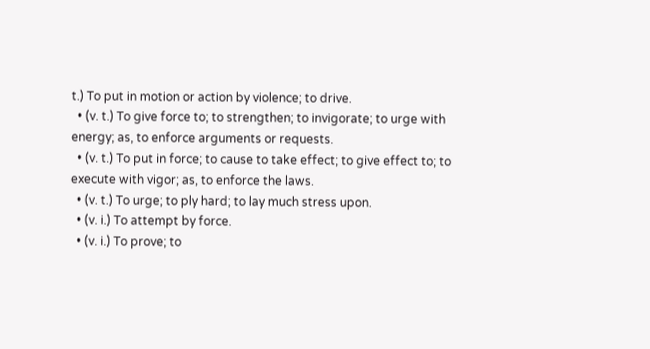t.) To put in motion or action by violence; to drive.
  • (v. t.) To give force to; to strengthen; to invigorate; to urge with energy; as, to enforce arguments or requests.
  • (v. t.) To put in force; to cause to take effect; to give effect to; to execute with vigor; as, to enforce the laws.
  • (v. t.) To urge; to ply hard; to lay much stress upon.
  • (v. i.) To attempt by force.
  • (v. i.) To prove; to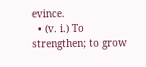evince.
  • (v. i.) To strengthen; to grow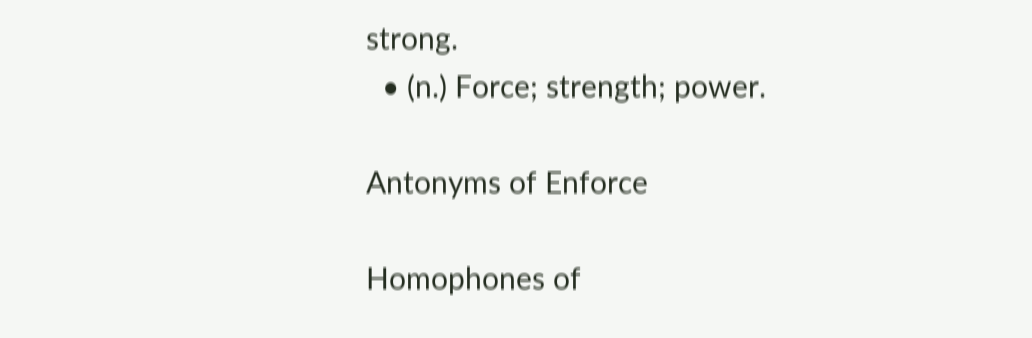strong.
  • (n.) Force; strength; power.

Antonyms of Enforce

Homophones of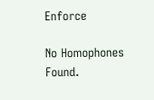Enforce

No Homophones Found.